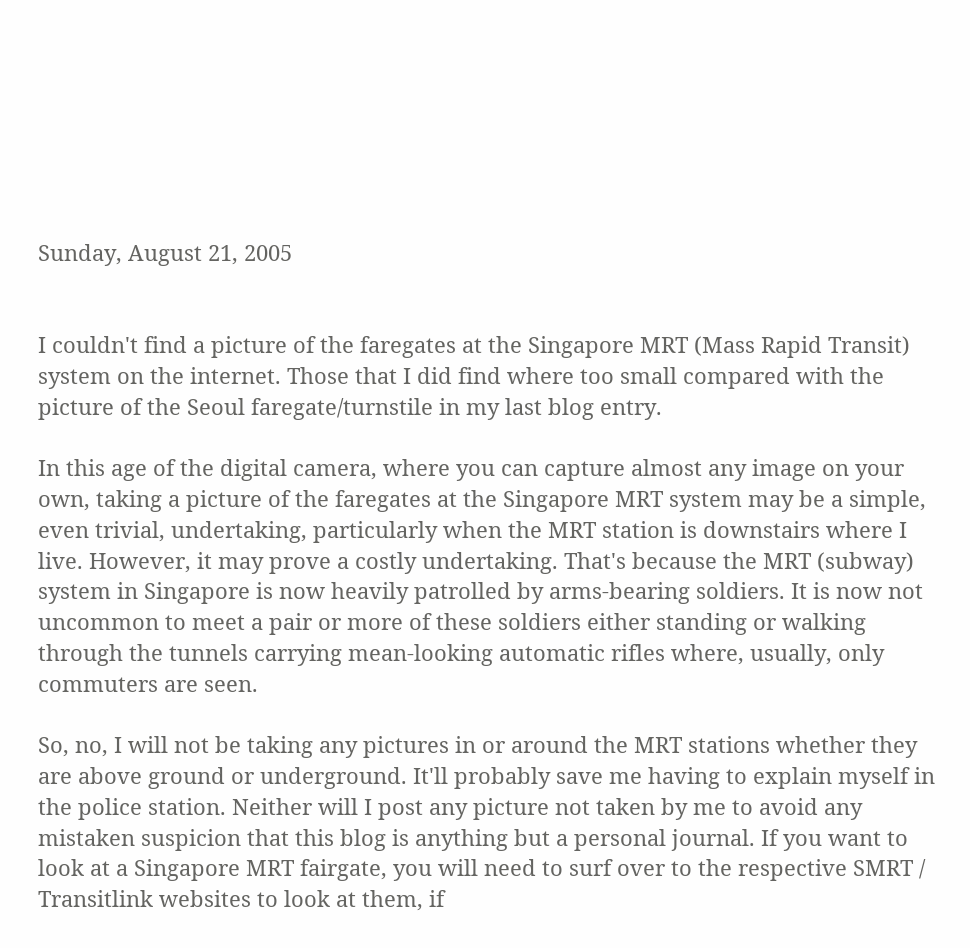Sunday, August 21, 2005


I couldn't find a picture of the faregates at the Singapore MRT (Mass Rapid Transit) system on the internet. Those that I did find where too small compared with the picture of the Seoul faregate/turnstile in my last blog entry.

In this age of the digital camera, where you can capture almost any image on your own, taking a picture of the faregates at the Singapore MRT system may be a simple, even trivial, undertaking, particularly when the MRT station is downstairs where I live. However, it may prove a costly undertaking. That's because the MRT (subway) system in Singapore is now heavily patrolled by arms-bearing soldiers. It is now not uncommon to meet a pair or more of these soldiers either standing or walking through the tunnels carrying mean-looking automatic rifles where, usually, only commuters are seen.

So, no, I will not be taking any pictures in or around the MRT stations whether they are above ground or underground. It'll probably save me having to explain myself in the police station. Neither will I post any picture not taken by me to avoid any mistaken suspicion that this blog is anything but a personal journal. If you want to look at a Singapore MRT fairgate, you will need to surf over to the respective SMRT / Transitlink websites to look at them, if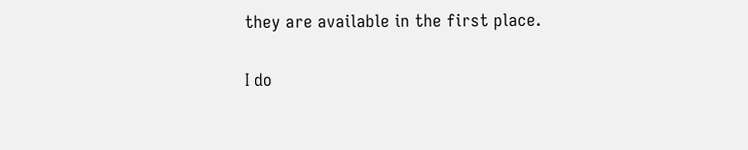they are available in the first place.

I do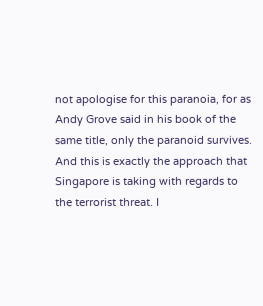not apologise for this paranoia, for as Andy Grove said in his book of the same title, only the paranoid survives. And this is exactly the approach that Singapore is taking with regards to the terrorist threat. I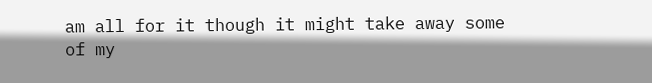am all for it though it might take away some of my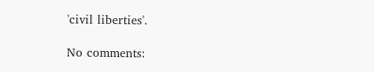'civil liberties'.

No comments: